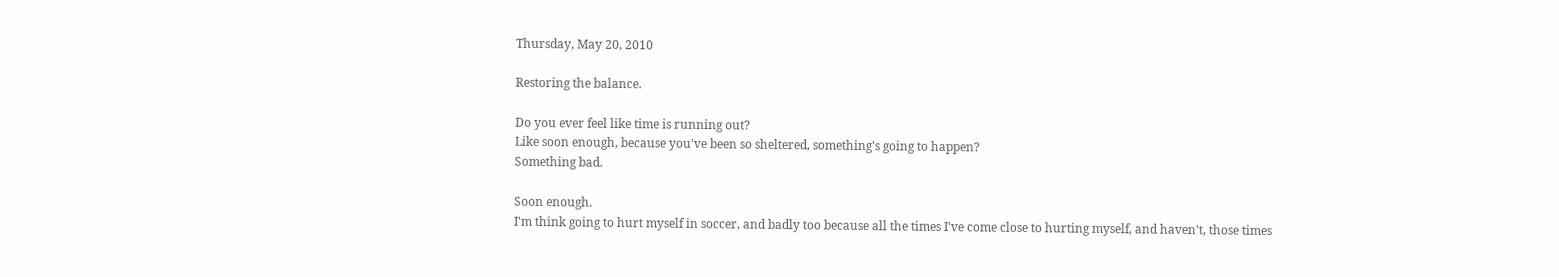Thursday, May 20, 2010

Restoring the balance.

Do you ever feel like time is running out?
Like soon enough, because you've been so sheltered, something's going to happen?
Something bad.

Soon enough.
I'm think going to hurt myself in soccer, and badly too because all the times I've come close to hurting myself, and haven't, those times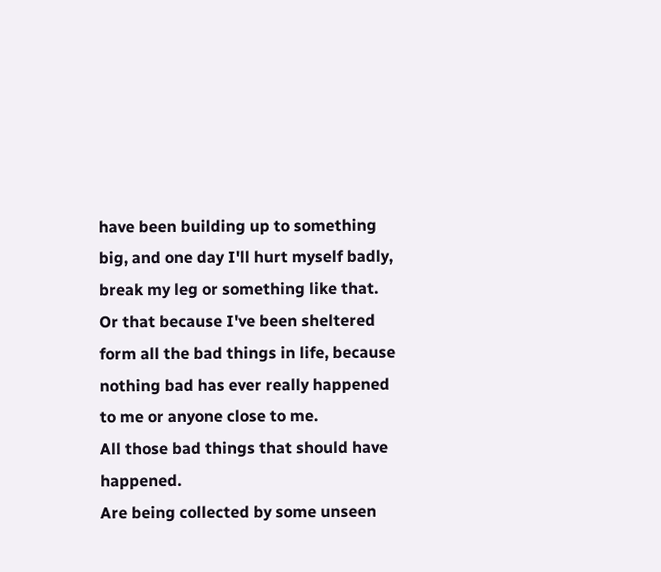have been building up to something big, and one day I'll hurt myself badly, break my leg or something like that.
Or that because I've been sheltered form all the bad things in life, because nothing bad has ever really happened to me or anyone close to me.
All those bad things that should have happened.
Are being collected by some unseen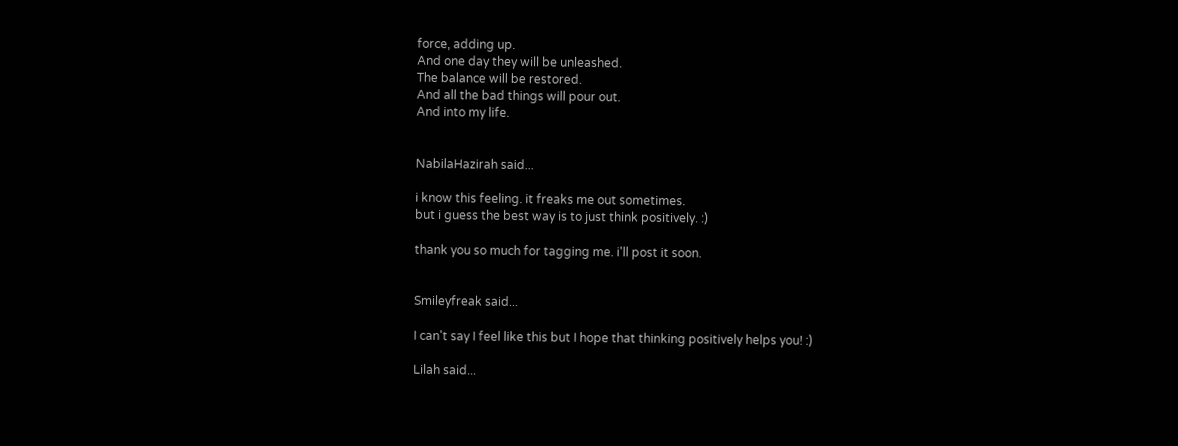force, adding up.
And one day they will be unleashed.
The balance will be restored.
And all the bad things will pour out.
And into my life.


NabilaHazirah said...

i know this feeling. it freaks me out sometimes.
but i guess the best way is to just think positively. :)

thank you so much for tagging me. i'll post it soon.


Smileyfreak said...

I can't say I feel like this but I hope that thinking positively helps you! :)

Lilah said...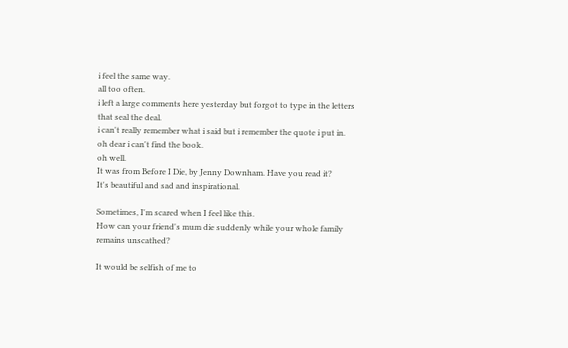i feel the same way.
all too often.
i left a large comments here yesterday but forgot to type in the letters that seal the deal.
i can't really remember what i said but i remember the quote i put in.
oh dear i can't find the book.
oh well.
It was from Before I Die, by Jenny Downham. Have you read it?
It's beautiful and sad and inspirational.

Sometimes, I'm scared when I feel like this.
How can your friend's mum die suddenly while your whole family remains unscathed?

It would be selfish of me to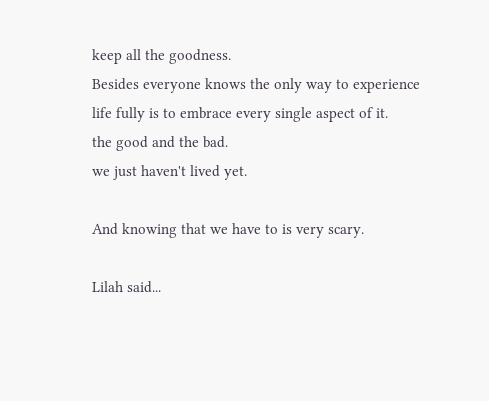keep all the goodness.
Besides everyone knows the only way to experience life fully is to embrace every single aspect of it.
the good and the bad.
we just haven't lived yet.

And knowing that we have to is very scary.

Lilah said...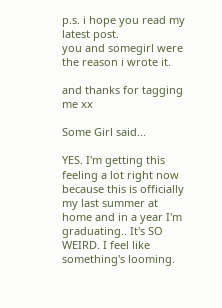p.s. i hope you read my latest post.
you and somegirl were the reason i wrote it.

and thanks for tagging me xx

Some Girl said...

YES. I'm getting this feeling a lot right now because this is officially my last summer at home and in a year I'm graduating.. It's SO WEIRD. I feel like something's looming.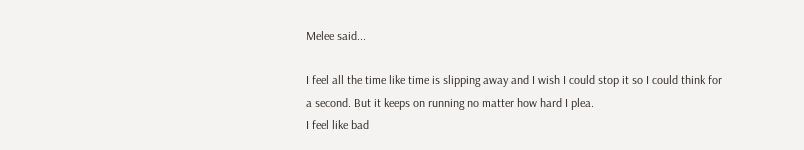Melee said...

I feel all the time like time is slipping away and I wish I could stop it so I could think for a second. But it keeps on running no matter how hard I plea.
I feel like bad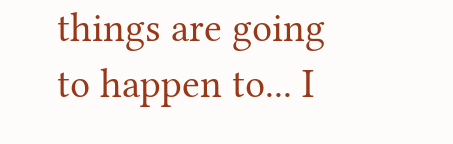things are going to happen to... I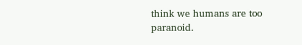think we humans are too paranoid.